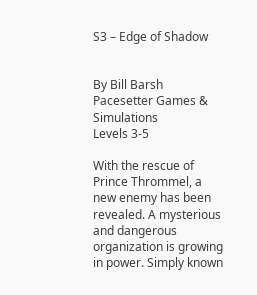S3 – Edge of Shadow


By Bill Barsh
Pacesetter Games & Simulations
Levels 3-5

With the rescue of Prince Thrommel, a new enemy has been revealed. A mysterious and dangerous organization is growing in power. Simply known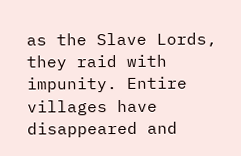as the Slave Lords, they raid with impunity. Entire villages have disappeared and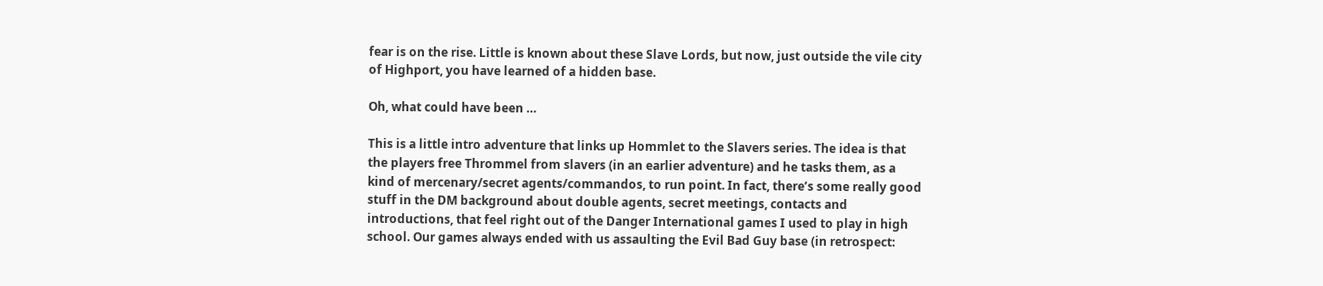fear is on the rise. Little is known about these Slave Lords, but now, just outside the vile city of Highport, you have learned of a hidden base.

Oh, what could have been …

This is a little intro adventure that links up Hommlet to the Slavers series. The idea is that the players free Thrommel from slavers (in an earlier adventure) and he tasks them, as a kind of mercenary/secret agents/commandos, to run point. In fact, there’s some really good stuff in the DM background about double agents, secret meetings, contacts and introductions, that feel right out of the Danger International games I used to play in high school. Our games always ended with us assaulting the Evil Bad Guy base (in retrospect: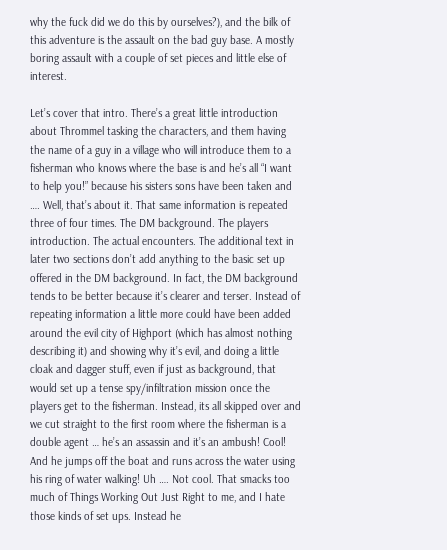why the fuck did we do this by ourselves?), and the bilk of this adventure is the assault on the bad guy base. A mostly boring assault with a couple of set pieces and little else of interest.

Let’s cover that intro. There’s a great little introduction about Thrommel tasking the characters, and them having the name of a guy in a village who will introduce them to a fisherman who knows where the base is and he’s all “I want to help you!” because his sisters sons have been taken and …. Well, that’s about it. That same information is repeated three of four times. The DM background. The players introduction. The actual encounters. The additional text in later two sections don’t add anything to the basic set up offered in the DM background. In fact, the DM background tends to be better because it’s clearer and terser. Instead of repeating information a little more could have been added around the evil city of Highport (which has almost nothing describing it) and showing why it’s evil, and doing a little cloak and dagger stuff, even if just as background, that would set up a tense spy/infiltration mission once the players get to the fisherman. Instead, its all skipped over and we cut straight to the first room where the fisherman is a double agent … he’s an assassin and it’s an ambush! Cool! And he jumps off the boat and runs across the water using his ring of water walking! Uh …. Not cool. That smacks too much of Things Working Out Just Right to me, and I hate those kinds of set ups. Instead he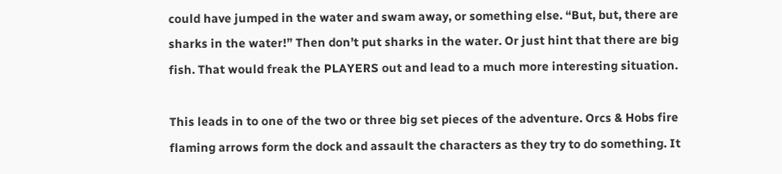could have jumped in the water and swam away, or something else. “But, but, there are sharks in the water!” Then don’t put sharks in the water. Or just hint that there are big fish. That would freak the PLAYERS out and lead to a much more interesting situation.

This leads in to one of the two or three big set pieces of the adventure. Orcs & Hobs fire flaming arrows form the dock and assault the characters as they try to do something. It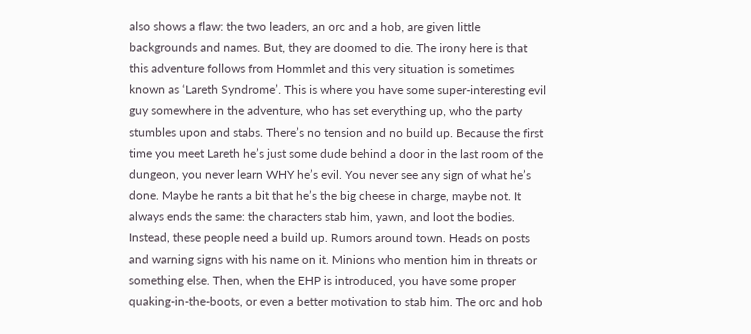also shows a flaw: the two leaders, an orc and a hob, are given little backgrounds and names. But, they are doomed to die. The irony here is that this adventure follows from Hommlet and this very situation is sometimes known as ‘Lareth Syndrome’. This is where you have some super-interesting evil guy somewhere in the adventure, who has set everything up, who the party stumbles upon and stabs. There’s no tension and no build up. Because the first time you meet Lareth he’s just some dude behind a door in the last room of the dungeon, you never learn WHY he’s evil. You never see any sign of what he’s done. Maybe he rants a bit that he’s the big cheese in charge, maybe not. It always ends the same: the characters stab him, yawn, and loot the bodies. Instead, these people need a build up. Rumors around town. Heads on posts and warning signs with his name on it. Minions who mention him in threats or something else. Then, when the EHP is introduced, you have some proper quaking-in-the-boots, or even a better motivation to stab him. The orc and hob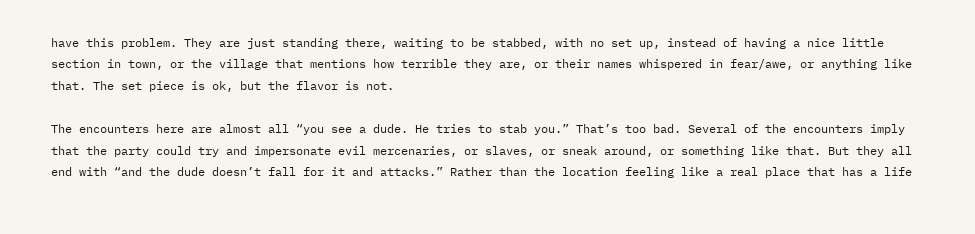have this problem. They are just standing there, waiting to be stabbed, with no set up, instead of having a nice little section in town, or the village that mentions how terrible they are, or their names whispered in fear/awe, or anything like that. The set piece is ok, but the flavor is not.

The encounters here are almost all “you see a dude. He tries to stab you.” That’s too bad. Several of the encounters imply that the party could try and impersonate evil mercenaries, or slaves, or sneak around, or something like that. But they all end with “and the dude doesn’t fall for it and attacks.” Rather than the location feeling like a real place that has a life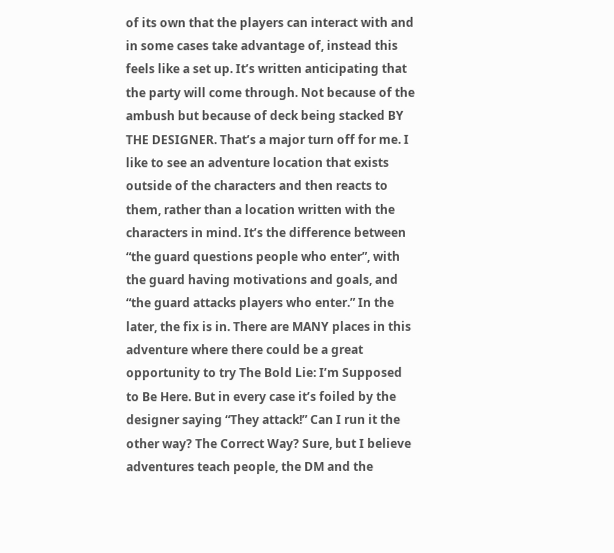of its own that the players can interact with and in some cases take advantage of, instead this feels like a set up. It’s written anticipating that the party will come through. Not because of the ambush but because of deck being stacked BY THE DESIGNER. That’s a major turn off for me. I like to see an adventure location that exists outside of the characters and then reacts to them, rather than a location written with the characters in mind. It’s the difference between “the guard questions people who enter”, with the guard having motivations and goals, and “the guard attacks players who enter.” In the later, the fix is in. There are MANY places in this adventure where there could be a great opportunity to try The Bold Lie: I’m Supposed to Be Here. But in every case it’s foiled by the designer saying “They attack!” Can I run it the other way? The Correct Way? Sure, but I believe adventures teach people, the DM and the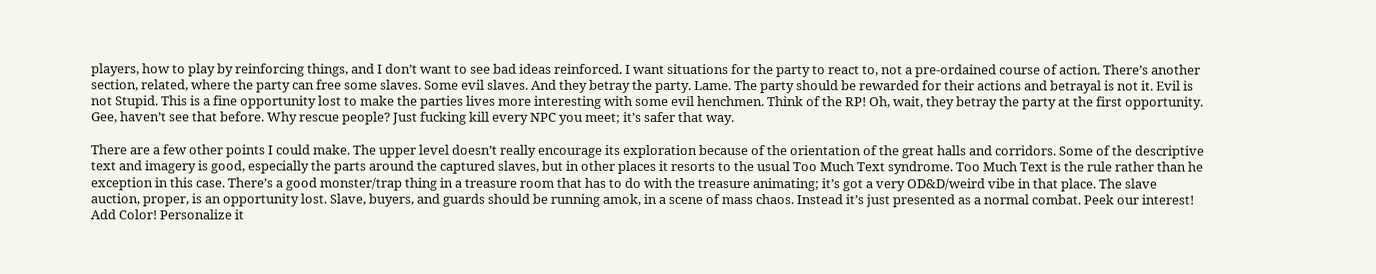players, how to play by reinforcing things, and I don’t want to see bad ideas reinforced. I want situations for the party to react to, not a pre-ordained course of action. There’s another section, related, where the party can free some slaves. Some evil slaves. And they betray the party. Lame. The party should be rewarded for their actions and betrayal is not it. Evil is not Stupid. This is a fine opportunity lost to make the parties lives more interesting with some evil henchmen. Think of the RP! Oh, wait, they betray the party at the first opportunity. Gee, haven’t see that before. Why rescue people? Just fucking kill every NPC you meet; it’s safer that way.

There are a few other points I could make. The upper level doesn’t really encourage its exploration because of the orientation of the great halls and corridors. Some of the descriptive text and imagery is good, especially the parts around the captured slaves, but in other places it resorts to the usual Too Much Text syndrome. Too Much Text is the rule rather than he exception in this case. There’s a good monster/trap thing in a treasure room that has to do with the treasure animating; it’s got a very OD&D/weird vibe in that place. The slave auction, proper, is an opportunity lost. Slave, buyers, and guards should be running amok, in a scene of mass chaos. Instead it’s just presented as a normal combat. Peek our interest! Add Color! Personalize it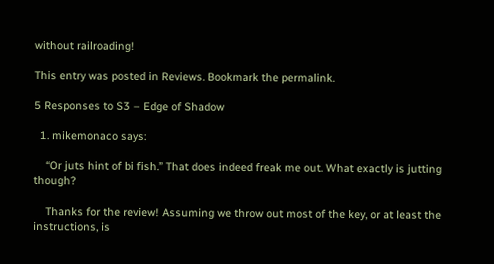without railroading!

This entry was posted in Reviews. Bookmark the permalink.

5 Responses to S3 – Edge of Shadow

  1. mikemonaco says:

    “Or juts hint of bi fish.” That does indeed freak me out. What exactly is jutting though?

    Thanks for the review! Assuming we throw out most of the key, or at least the instructions, is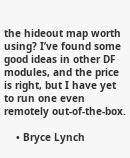the hideout map worth using? I’ve found some good ideas in other DF modules, and the price is right, but I have yet to run one even remotely out-of-the-box.

    • Bryce Lynch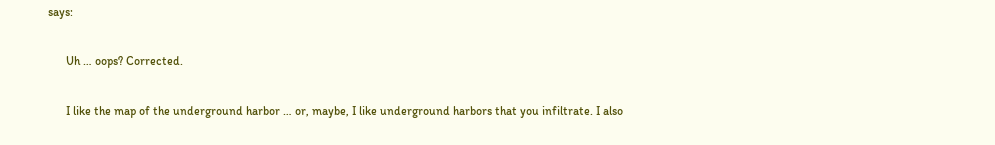says:

      Uh … oops? Corrected.

      I like the map of the underground harbor … or, maybe, I like underground harbors that you infiltrate. I also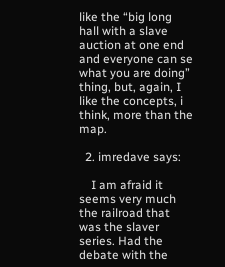like the “big long hall with a slave auction at one end and everyone can se what you are doing” thing, but, again, I like the concepts, i think, more than the map.

  2. imredave says:

    I am afraid it seems very much the railroad that was the slaver series. Had the debate with the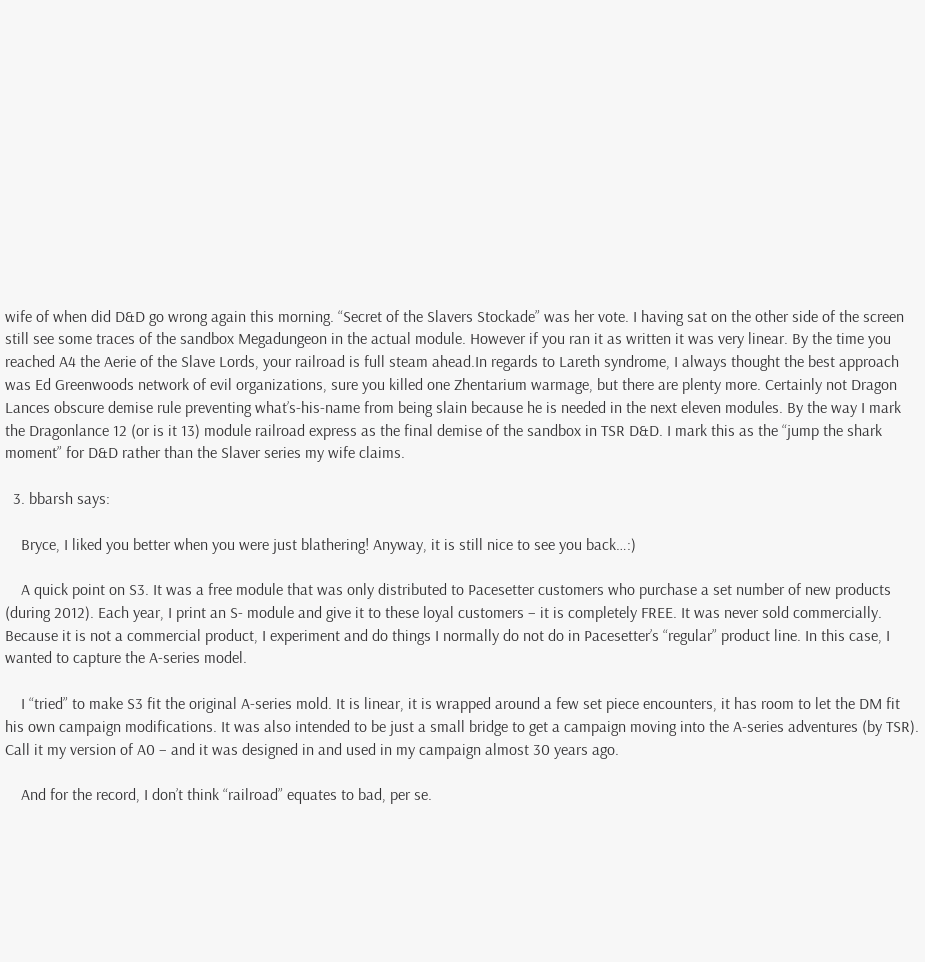wife of when did D&D go wrong again this morning. “Secret of the Slavers Stockade” was her vote. I having sat on the other side of the screen still see some traces of the sandbox Megadungeon in the actual module. However if you ran it as written it was very linear. By the time you reached A4 the Aerie of the Slave Lords, your railroad is full steam ahead.In regards to Lareth syndrome, I always thought the best approach was Ed Greenwoods network of evil organizations, sure you killed one Zhentarium warmage, but there are plenty more. Certainly not Dragon Lances obscure demise rule preventing what’s-his-name from being slain because he is needed in the next eleven modules. By the way I mark the Dragonlance 12 (or is it 13) module railroad express as the final demise of the sandbox in TSR D&D. I mark this as the “jump the shark moment” for D&D rather than the Slaver series my wife claims.

  3. bbarsh says:

    Bryce, I liked you better when you were just blathering! Anyway, it is still nice to see you back…:)

    A quick point on S3. It was a free module that was only distributed to Pacesetter customers who purchase a set number of new products (during 2012). Each year, I print an S- module and give it to these loyal customers – it is completely FREE. It was never sold commercially. Because it is not a commercial product, I experiment and do things I normally do not do in Pacesetter’s “regular” product line. In this case, I wanted to capture the A-series model.

    I “tried” to make S3 fit the original A-series mold. It is linear, it is wrapped around a few set piece encounters, it has room to let the DM fit his own campaign modifications. It was also intended to be just a small bridge to get a campaign moving into the A-series adventures (by TSR). Call it my version of A0 – and it was designed in and used in my campaign almost 30 years ago.

    And for the record, I don’t think “railroad” equates to bad, per se.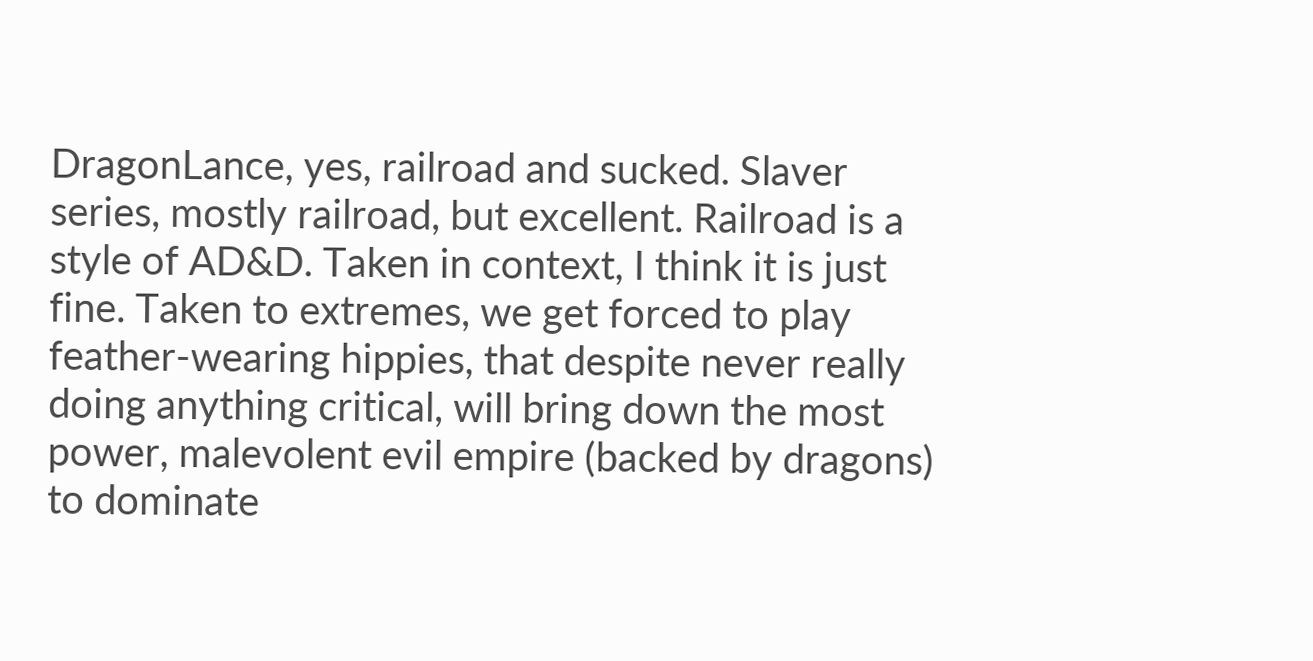DragonLance, yes, railroad and sucked. Slaver series, mostly railroad, but excellent. Railroad is a style of AD&D. Taken in context, I think it is just fine. Taken to extremes, we get forced to play feather-wearing hippies, that despite never really doing anything critical, will bring down the most power, malevolent evil empire (backed by dragons) to dominate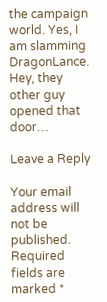the campaign world. Yes, I am slamming DragonLance. Hey, they other guy opened that door…

Leave a Reply

Your email address will not be published. Required fields are marked *